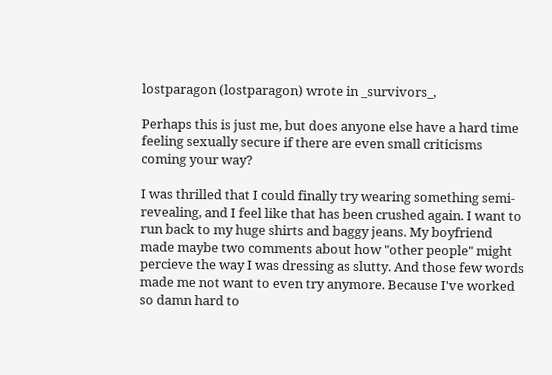lostparagon (lostparagon) wrote in _survivors_,

Perhaps this is just me, but does anyone else have a hard time feeling sexually secure if there are even small criticisms coming your way?

I was thrilled that I could finally try wearing something semi-revealing, and I feel like that has been crushed again. I want to run back to my huge shirts and baggy jeans. My boyfriend made maybe two comments about how "other people" might percieve the way I was dressing as slutty. And those few words made me not want to even try anymore. Because I've worked so damn hard to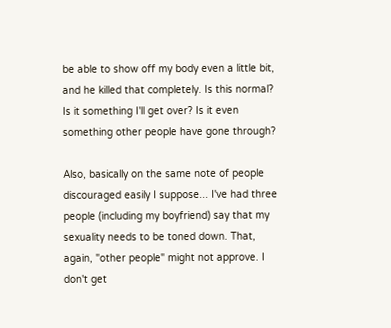be able to show off my body even a little bit, and he killed that completely. Is this normal? Is it something I'll get over? Is it even something other people have gone through?

Also, basically on the same note of people discouraged easily I suppose... I've had three people (including my boyfriend) say that my sexuality needs to be toned down. That, again, "other people" might not approve. I don't get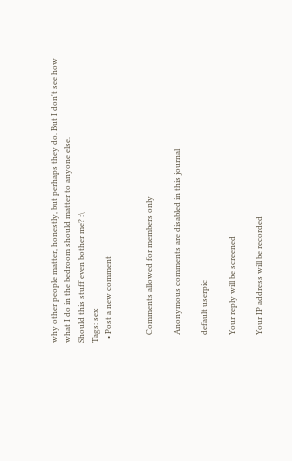why other people matter, honestly, but perhaps they do. But I don't see how what I do in the bedroom should matter to anyone else.
Should this stuff even bother me? :\
Tags: sex
  • Post a new comment


    Comments allowed for members only

    Anonymous comments are disabled in this journal

    default userpic

    Your reply will be screened

    Your IP address will be recorded